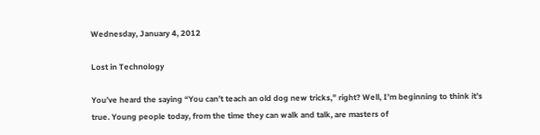Wednesday, January 4, 2012

Lost in Technology

You’ve heard the saying “You can’t teach an old dog new tricks,” right? Well, I’m beginning to think it’s true. Young people today, from the time they can walk and talk, are masters of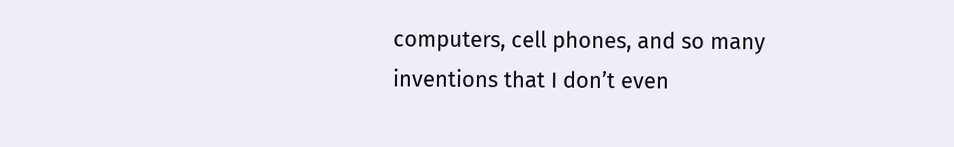computers, cell phones, and so many inventions that I don’t even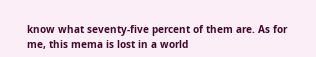know what seventy-five percent of them are. As for me, this mema is lost in a world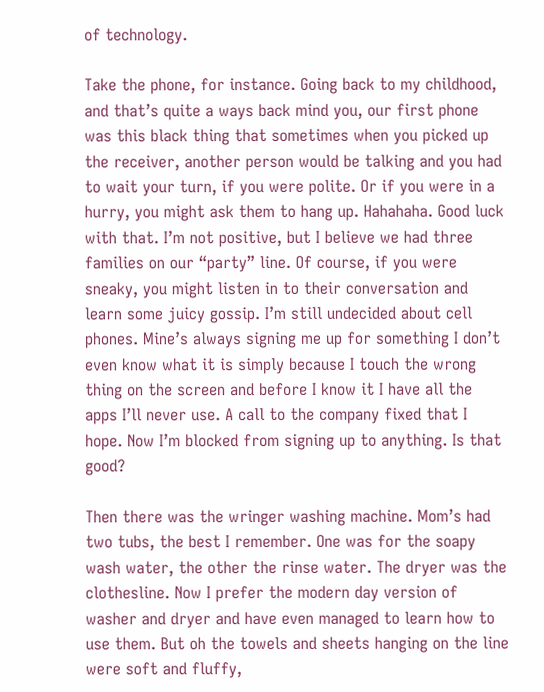of technology.

Take the phone, for instance. Going back to my childhood, and that’s quite a ways back mind you, our first phone was this black thing that sometimes when you picked up the receiver, another person would be talking and you had to wait your turn, if you were polite. Or if you were in a hurry, you might ask them to hang up. Hahahaha. Good luck with that. I’m not positive, but I believe we had three families on our “party” line. Of course, if you were sneaky, you might listen in to their conversation and learn some juicy gossip. I’m still undecided about cell phones. Mine’s always signing me up for something I don’t even know what it is simply because I touch the wrong thing on the screen and before I know it I have all the apps I’ll never use. A call to the company fixed that I hope. Now I’m blocked from signing up to anything. Is that good?

Then there was the wringer washing machine. Mom’s had two tubs, the best I remember. One was for the soapy wash water, the other the rinse water. The dryer was the clothesline. Now I prefer the modern day version of washer and dryer and have even managed to learn how to use them. But oh the towels and sheets hanging on the line were soft and fluffy,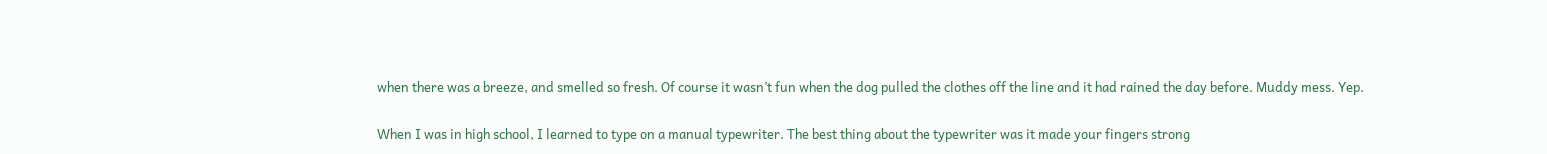when there was a breeze, and smelled so fresh. Of course it wasn’t fun when the dog pulled the clothes off the line and it had rained the day before. Muddy mess. Yep.

When I was in high school, I learned to type on a manual typewriter. The best thing about the typewriter was it made your fingers strong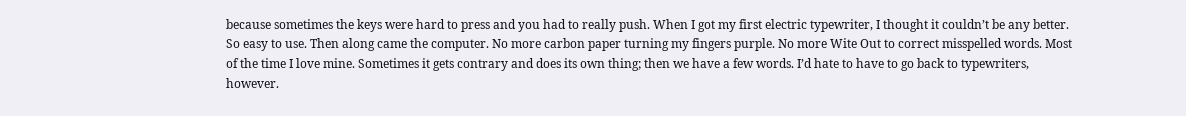because sometimes the keys were hard to press and you had to really push. When I got my first electric typewriter, I thought it couldn’t be any better. So easy to use. Then along came the computer. No more carbon paper turning my fingers purple. No more Wite Out to correct misspelled words. Most of the time I love mine. Sometimes it gets contrary and does its own thing; then we have a few words. I’d hate to have to go back to typewriters, however.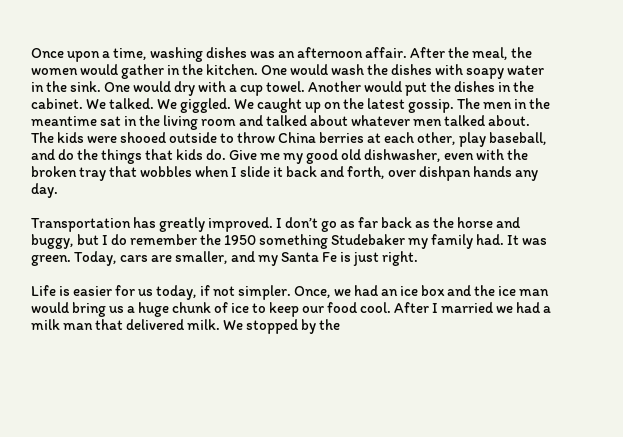Once upon a time, washing dishes was an afternoon affair. After the meal, the women would gather in the kitchen. One would wash the dishes with soapy water in the sink. One would dry with a cup towel. Another would put the dishes in the cabinet. We talked. We giggled. We caught up on the latest gossip. The men in the meantime sat in the living room and talked about whatever men talked about. The kids were shooed outside to throw China berries at each other, play baseball, and do the things that kids do. Give me my good old dishwasher, even with the broken tray that wobbles when I slide it back and forth, over dishpan hands any day.

Transportation has greatly improved. I don’t go as far back as the horse and buggy, but I do remember the 1950 something Studebaker my family had. It was green. Today, cars are smaller, and my Santa Fe is just right.

Life is easier for us today, if not simpler. Once, we had an ice box and the ice man would bring us a huge chunk of ice to keep our food cool. After I married we had a milk man that delivered milk. We stopped by the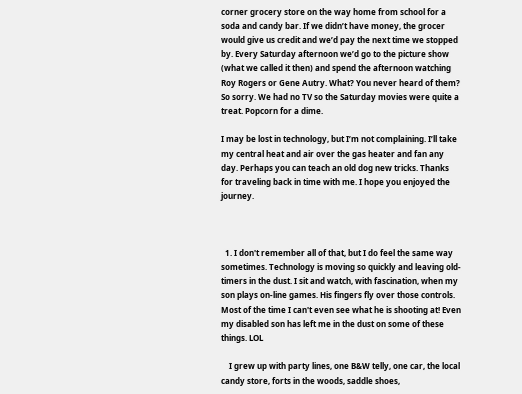corner grocery store on the way home from school for a soda and candy bar. If we didn’t have money, the grocer would give us credit and we’d pay the next time we stopped by. Every Saturday afternoon we’d go to the picture show (what we called it then) and spend the afternoon watching Roy Rogers or Gene Autry. What? You never heard of them? So sorry. We had no TV so the Saturday movies were quite a treat. Popcorn for a dime.

I may be lost in technology, but I’m not complaining. I’ll take my central heat and air over the gas heater and fan any day. Perhaps you can teach an old dog new tricks. Thanks for traveling back in time with me. I hope you enjoyed the journey.



  1. I don't remember all of that, but I do feel the same way sometimes. Technology is moving so quickly and leaving old-timers in the dust. I sit and watch, with fascination, when my son plays on-line games. His fingers fly over those controls. Most of the time I can't even see what he is shooting at! Even my disabled son has left me in the dust on some of these things. LOL

    I grew up with party lines, one B&W telly, one car, the local candy store, forts in the woods, saddle shoes,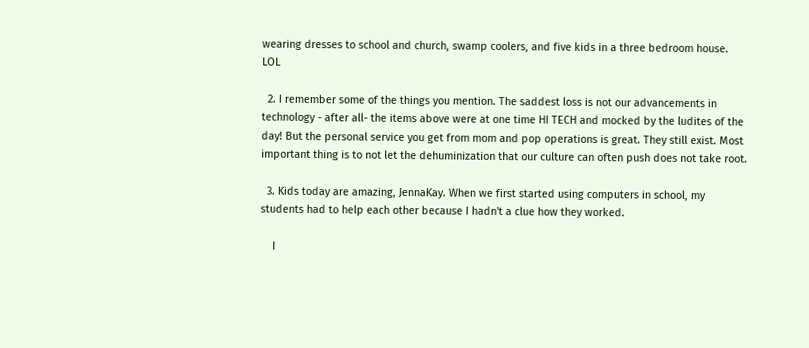wearing dresses to school and church, swamp coolers, and five kids in a three bedroom house. LOL

  2. I remember some of the things you mention. The saddest loss is not our advancements in technology - after all- the items above were at one time HI TECH and mocked by the ludites of the day! But the personal service you get from mom and pop operations is great. They still exist. Most important thing is to not let the dehuminization that our culture can often push does not take root.

  3. Kids today are amazing, JennaKay. When we first started using computers in school, my students had to help each other because I hadn't a clue how they worked.

    I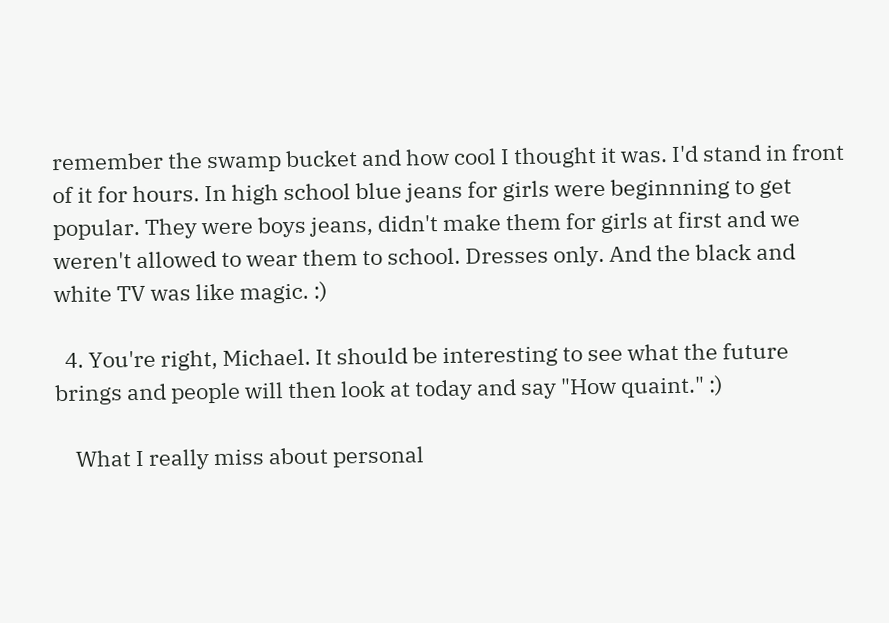remember the swamp bucket and how cool I thought it was. I'd stand in front of it for hours. In high school blue jeans for girls were beginnning to get popular. They were boys jeans, didn't make them for girls at first and we weren't allowed to wear them to school. Dresses only. And the black and white TV was like magic. :)

  4. You're right, Michael. It should be interesting to see what the future brings and people will then look at today and say "How quaint." :)

    What I really miss about personal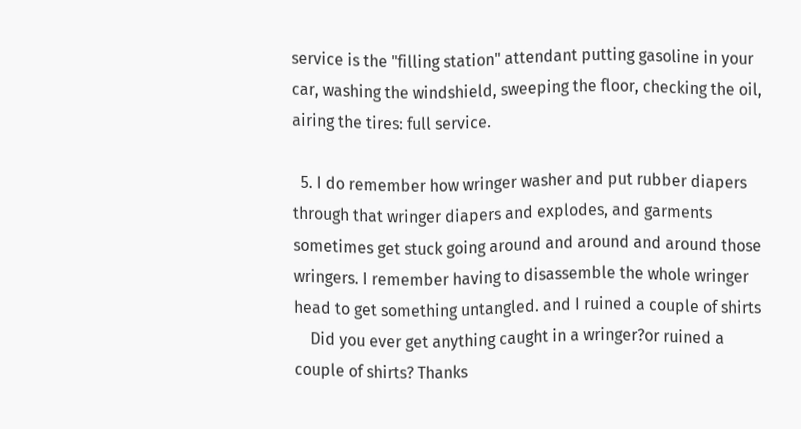service is the "filling station" attendant putting gasoline in your car, washing the windshield, sweeping the floor, checking the oil, airing the tires: full service.

  5. I do remember how wringer washer and put rubber diapers through that wringer diapers and explodes, and garments sometimes get stuck going around and around and around those wringers. I remember having to disassemble the whole wringer head to get something untangled. and I ruined a couple of shirts
    Did you ever get anything caught in a wringer?or ruined a couple of shirts? Thanks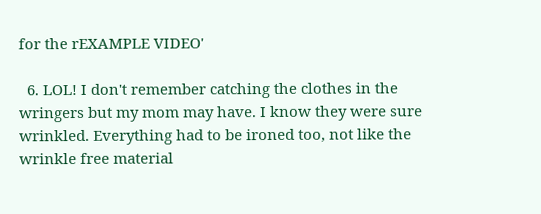for the rEXAMPLE VIDEO'

  6. LOL! I don't remember catching the clothes in the wringers but my mom may have. I know they were sure wrinkled. Everything had to be ironed too, not like the wrinkle free material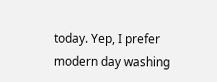today. Yep, I prefer modern day washing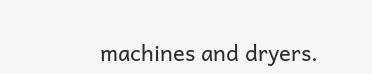machines and dryers.